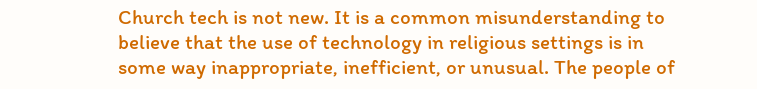Church tech is not new. It is a common misunderstanding to believe that the use of technology in religious settings is in some way inappropriate, inefficient, or unusual. The people of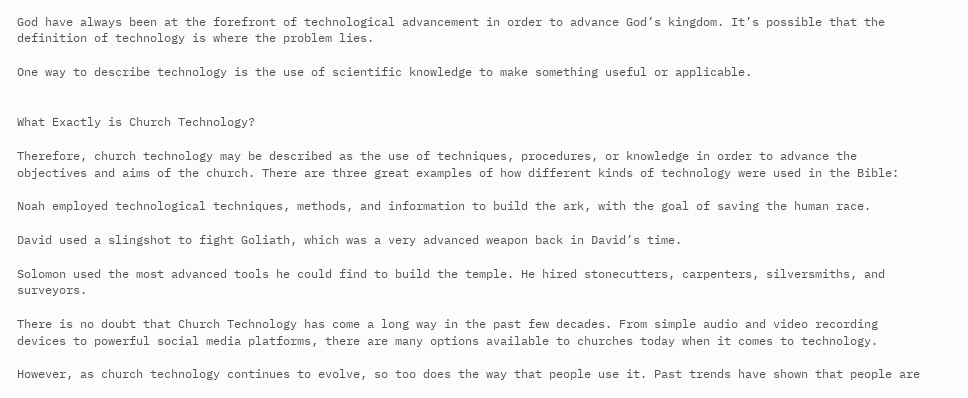God have always been at the forefront of technological advancement in order to advance God’s kingdom. It’s possible that the definition of technology is where the problem lies.

One way to describe technology is the use of scientific knowledge to make something useful or applicable.


What Exactly is Church Technology?

Therefore, church technology may be described as the use of techniques, procedures, or knowledge in order to advance the objectives and aims of the church. There are three great examples of how different kinds of technology were used in the Bible:

Noah employed technological techniques, methods, and information to build the ark, with the goal of saving the human race.

David used a slingshot to fight Goliath, which was a very advanced weapon back in David’s time.

Solomon used the most advanced tools he could find to build the temple. He hired stonecutters, carpenters, silversmiths, and surveyors.

There is no doubt that Church Technology has come a long way in the past few decades. From simple audio and video recording devices to powerful social media platforms, there are many options available to churches today when it comes to technology.

However, as church technology continues to evolve, so too does the way that people use it. Past trends have shown that people are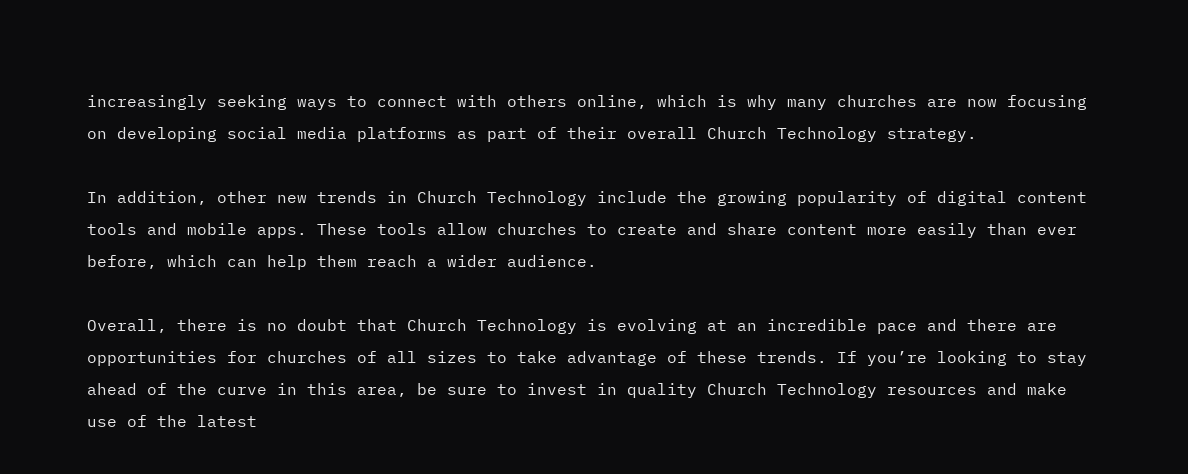increasingly seeking ways to connect with others online, which is why many churches are now focusing on developing social media platforms as part of their overall Church Technology strategy.

In addition, other new trends in Church Technology include the growing popularity of digital content tools and mobile apps. These tools allow churches to create and share content more easily than ever before, which can help them reach a wider audience.

Overall, there is no doubt that Church Technology is evolving at an incredible pace and there are opportunities for churches of all sizes to take advantage of these trends. If you’re looking to stay ahead of the curve in this area, be sure to invest in quality Church Technology resources and make use of the latest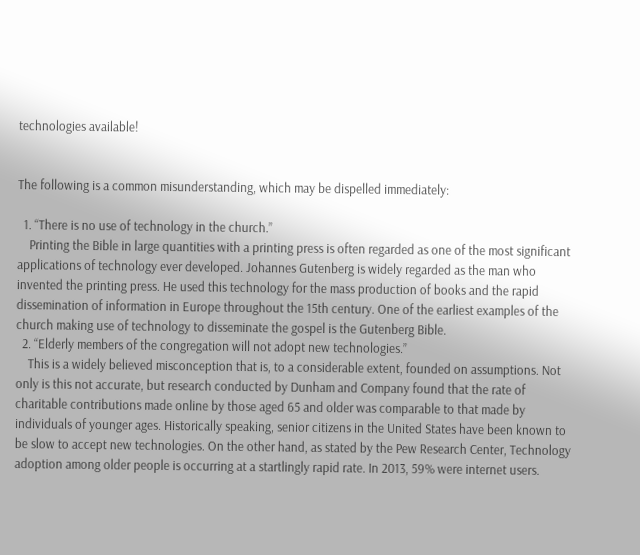technologies available!


The following is a common misunderstanding, which may be dispelled immediately:

  1. “There is no use of technology in the church.”
    Printing the Bible in large quantities with a printing press is often regarded as one of the most significant applications of technology ever developed. Johannes Gutenberg is widely regarded as the man who invented the printing press. He used this technology for the mass production of books and the rapid dissemination of information in Europe throughout the 15th century. One of the earliest examples of the church making use of technology to disseminate the gospel is the Gutenberg Bible.
  2. “Elderly members of the congregation will not adopt new technologies.”
    This is a widely believed misconception that is, to a considerable extent, founded on assumptions. Not only is this not accurate, but research conducted by Dunham and Company found that the rate of charitable contributions made online by those aged 65 and older was comparable to that made by individuals of younger ages. Historically speaking, senior citizens in the United States have been known to be slow to accept new technologies. On the other hand, as stated by the Pew Research Center, Technology adoption among older people is occurring at a startlingly rapid rate. In 2013, 59% were internet users.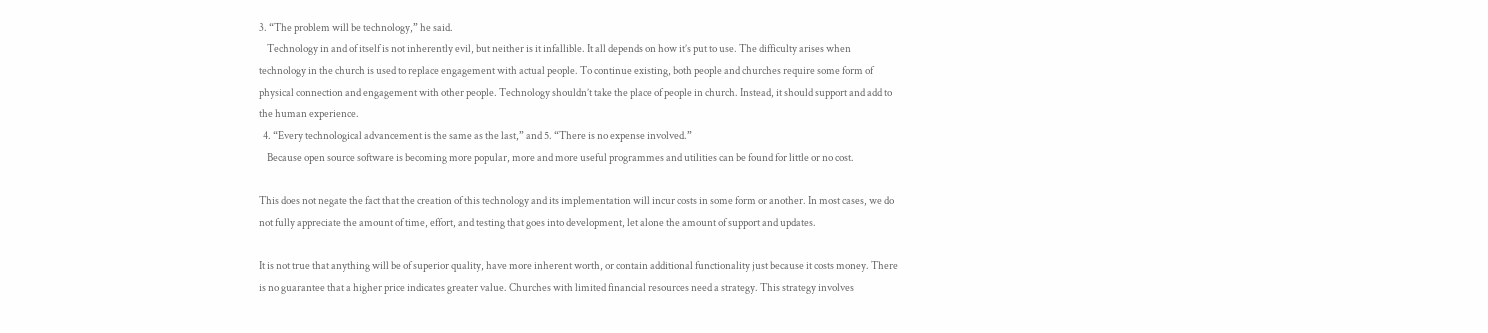3. “The problem will be technology,” he said.
    Technology in and of itself is not inherently evil, but neither is it infallible. It all depends on how it’s put to use. The difficulty arises when technology in the church is used to replace engagement with actual people. To continue existing, both people and churches require some form of physical connection and engagement with other people. Technology shouldn’t take the place of people in church. Instead, it should support and add to the human experience.
  4. “Every technological advancement is the same as the last,” and 5. “There is no expense involved.”
    Because open source software is becoming more popular, more and more useful programmes and utilities can be found for little or no cost.

This does not negate the fact that the creation of this technology and its implementation will incur costs in some form or another. In most cases, we do not fully appreciate the amount of time, effort, and testing that goes into development, let alone the amount of support and updates.

It is not true that anything will be of superior quality, have more inherent worth, or contain additional functionality just because it costs money. There is no guarantee that a higher price indicates greater value. Churches with limited financial resources need a strategy. This strategy involves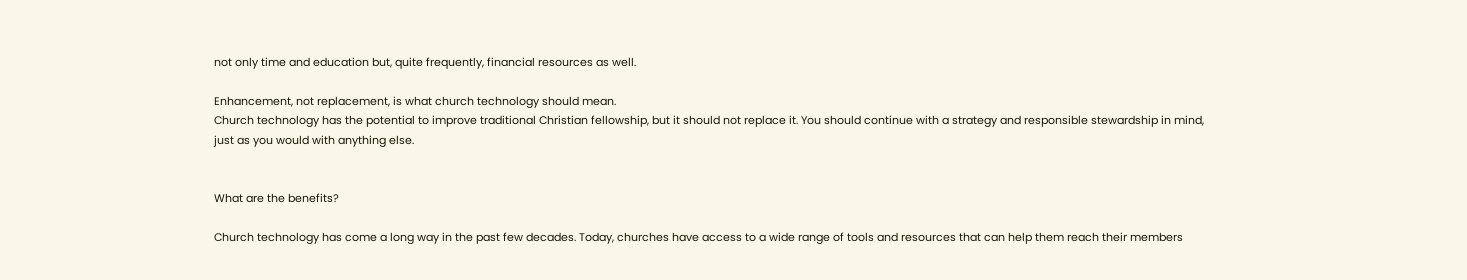not only time and education but, quite frequently, financial resources as well.

Enhancement, not replacement, is what church technology should mean.
Church technology has the potential to improve traditional Christian fellowship, but it should not replace it. You should continue with a strategy and responsible stewardship in mind, just as you would with anything else.


What are the benefits?

Church technology has come a long way in the past few decades. Today, churches have access to a wide range of tools and resources that can help them reach their members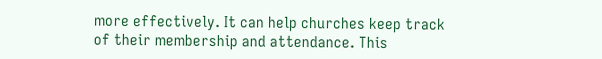more effectively. It can help churches keep track of their membership and attendance. This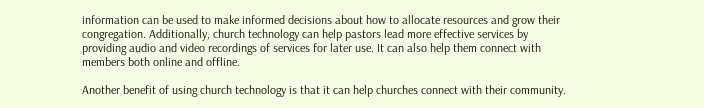information can be used to make informed decisions about how to allocate resources and grow their congregation. Additionally, church technology can help pastors lead more effective services by providing audio and video recordings of services for later use. It can also help them connect with members both online and offline.

Another benefit of using church technology is that it can help churches connect with their community.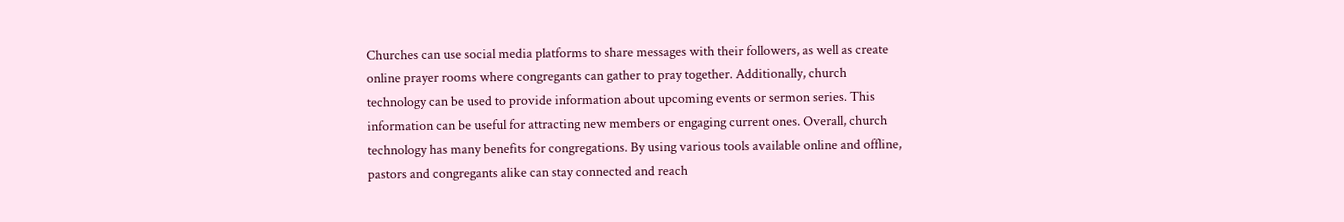Churches can use social media platforms to share messages with their followers, as well as create online prayer rooms where congregants can gather to pray together. Additionally, church technology can be used to provide information about upcoming events or sermon series. This information can be useful for attracting new members or engaging current ones. Overall, church technology has many benefits for congregations. By using various tools available online and offline, pastors and congregants alike can stay connected and reach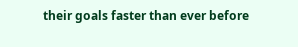their goals faster than ever before